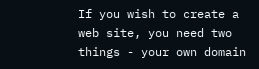If you wish to create a web site, you need two things - your own domain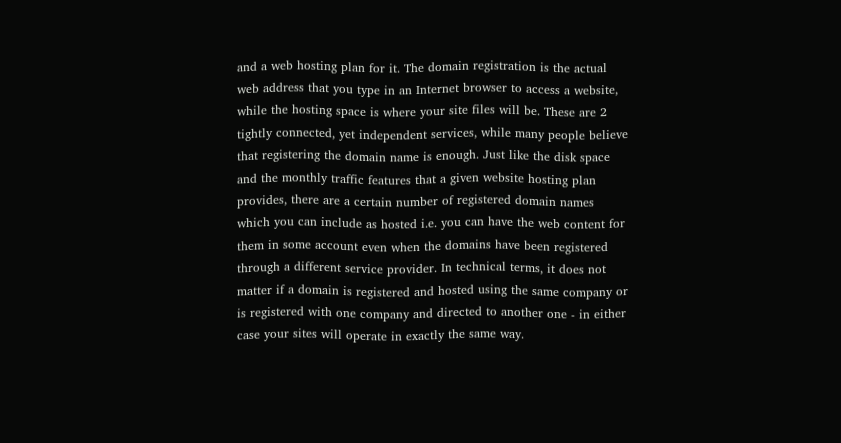and a web hosting plan for it. The domain registration is the actual web address that you type in an Internet browser to access a website, while the hosting space is where your site files will be. These are 2 tightly connected, yet independent services, while many people believe that registering the domain name is enough. Just like the disk space and the monthly traffic features that a given website hosting plan provides, there are a certain number of registered domain names which you can include as hosted i.e. you can have the web content for them in some account even when the domains have been registered through a different service provider. In technical terms, it does not matter if a domain is registered and hosted using the same company or is registered with one company and directed to another one - in either case your sites will operate in exactly the same way.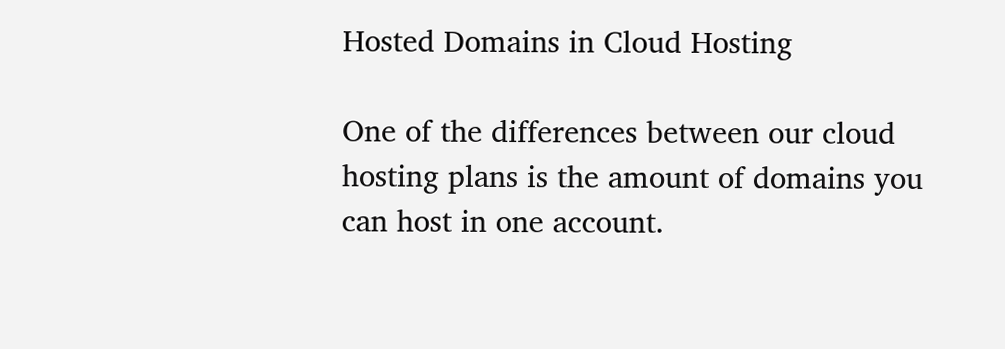Hosted Domains in Cloud Hosting

One of the differences between our cloud hosting plans is the amount of domains you can host in one account.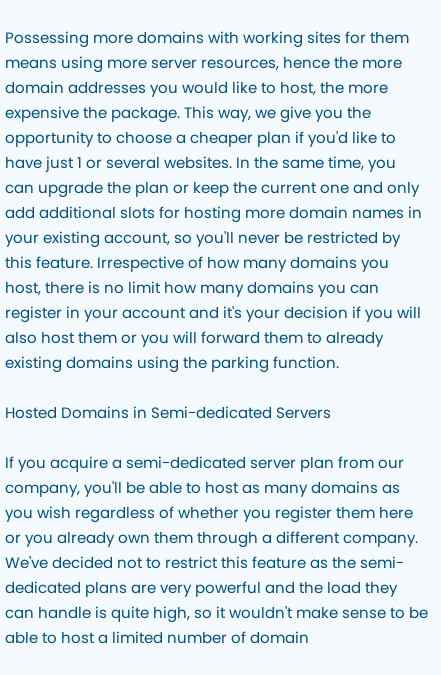Possessing more domains with working sites for them means using more server resources, hence the more domain addresses you would like to host, the more expensive the package. This way, we give you the opportunity to choose a cheaper plan if you'd like to have just 1 or several websites. In the same time, you can upgrade the plan or keep the current one and only add additional slots for hosting more domain names in your existing account, so you'll never be restricted by this feature. Irrespective of how many domains you host, there is no limit how many domains you can register in your account and it's your decision if you will also host them or you will forward them to already existing domains using the parking function.

Hosted Domains in Semi-dedicated Servers

If you acquire a semi-dedicated server plan from our company, you'll be able to host as many domains as you wish regardless of whether you register them here or you already own them through a different company. We've decided not to restrict this feature as the semi-dedicated plans are very powerful and the load they can handle is quite high, so it wouldn't make sense to be able to host a limited number of domain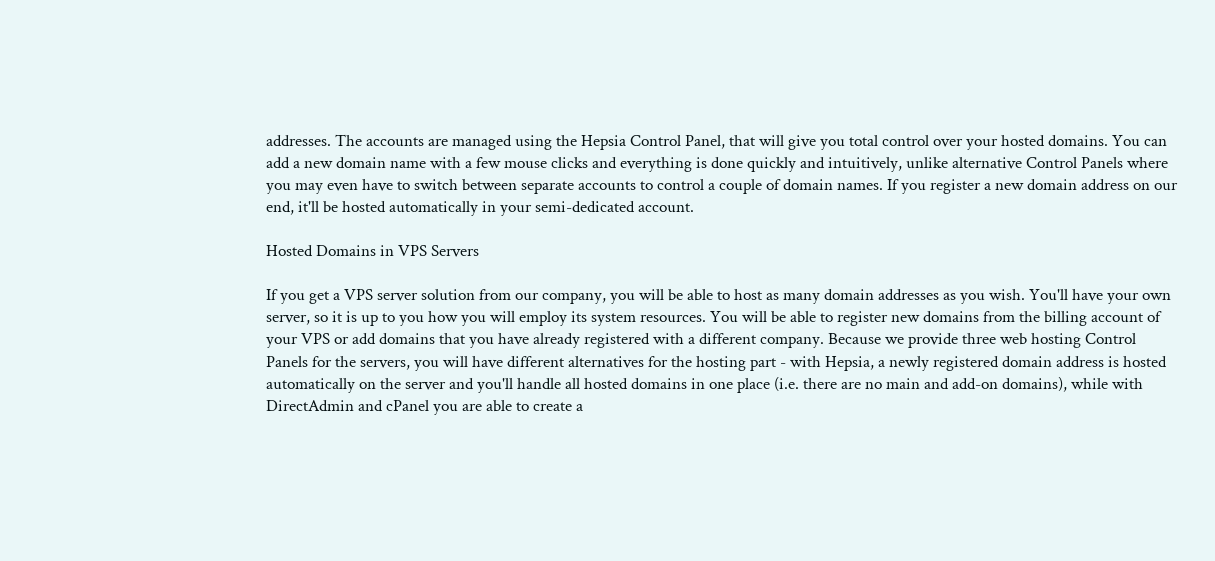addresses. The accounts are managed using the Hepsia Control Panel, that will give you total control over your hosted domains. You can add a new domain name with a few mouse clicks and everything is done quickly and intuitively, unlike alternative Control Panels where you may even have to switch between separate accounts to control a couple of domain names. If you register a new domain address on our end, it'll be hosted automatically in your semi-dedicated account.

Hosted Domains in VPS Servers

If you get a VPS server solution from our company, you will be able to host as many domain addresses as you wish. You'll have your own server, so it is up to you how you will employ its system resources. You will be able to register new domains from the billing account of your VPS or add domains that you have already registered with a different company. Because we provide three web hosting Control Panels for the servers, you will have different alternatives for the hosting part - with Hepsia, a newly registered domain address is hosted automatically on the server and you'll handle all hosted domains in one place (i.e. there are no main and add-on domains), while with DirectAdmin and cPanel you are able to create a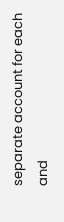separate account for each and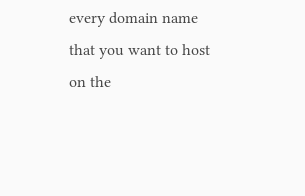every domain name that you want to host on the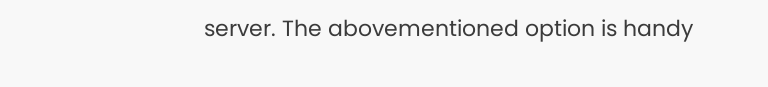server. The abovementioned option is handy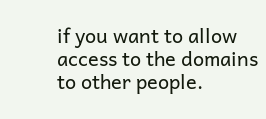if you want to allow access to the domains to other people.